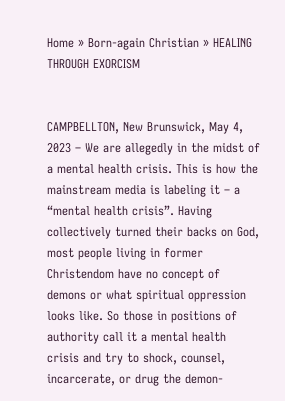Home » Born-again Christian » HEALING THROUGH EXORCISM


CAMPBELLTON, New Brunswick, May 4, 2023 – We are allegedly in the midst of a mental health crisis. This is how the mainstream media is labeling it – a “mental health crisis”. Having collectively turned their backs on God, most people living in former Christendom have no concept of demons or what spiritual oppression looks like. So those in positions of authority call it a mental health crisis and try to shock, counsel, incarcerate, or drug the demon-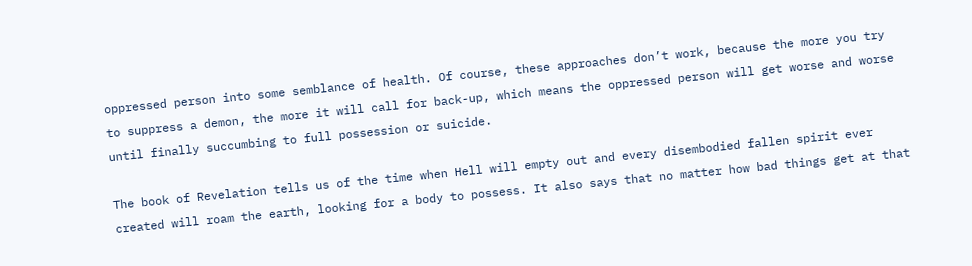oppressed person into some semblance of health. Of course, these approaches don’t work, because the more you try to suppress a demon, the more it will call for back-up, which means the oppressed person will get worse and worse until finally succumbing to full possession or suicide.

The book of Revelation tells us of the time when Hell will empty out and every disembodied fallen spirit ever created will roam the earth, looking for a body to possess. It also says that no matter how bad things get at that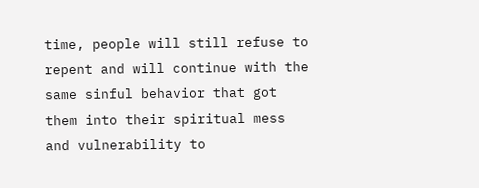time, people will still refuse to repent and will continue with the same sinful behavior that got them into their spiritual mess and vulnerability to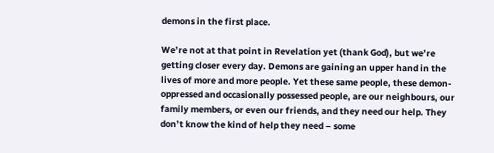demons in the first place.

We’re not at that point in Revelation yet (thank God), but we’re getting closer every day. Demons are gaining an upper hand in the lives of more and more people. Yet these same people, these demon-oppressed and occasionally possessed people, are our neighbours, our family members, or even our friends, and they need our help. They don’t know the kind of help they need – some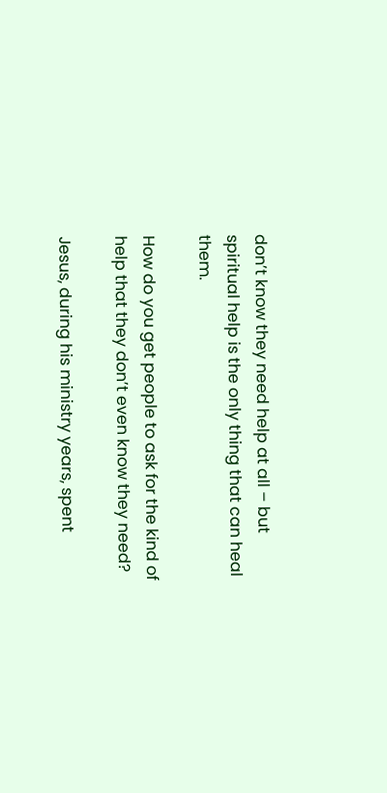don’t know they need help at all – but spiritual help is the only thing that can heal them.

How do you get people to ask for the kind of help that they don’t even know they need?

Jesus, during his ministry years, spent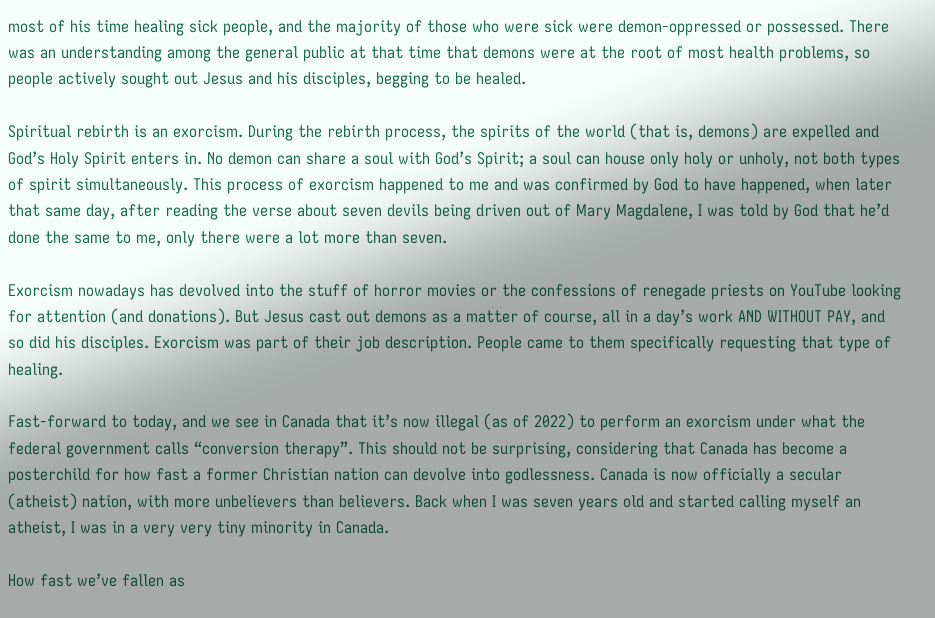most of his time healing sick people, and the majority of those who were sick were demon-oppressed or possessed. There was an understanding among the general public at that time that demons were at the root of most health problems, so people actively sought out Jesus and his disciples, begging to be healed.

Spiritual rebirth is an exorcism. During the rebirth process, the spirits of the world (that is, demons) are expelled and God’s Holy Spirit enters in. No demon can share a soul with God’s Spirit; a soul can house only holy or unholy, not both types of spirit simultaneously. This process of exorcism happened to me and was confirmed by God to have happened, when later that same day, after reading the verse about seven devils being driven out of Mary Magdalene, I was told by God that he’d done the same to me, only there were a lot more than seven.

Exorcism nowadays has devolved into the stuff of horror movies or the confessions of renegade priests on YouTube looking for attention (and donations). But Jesus cast out demons as a matter of course, all in a day’s work AND WITHOUT PAY, and so did his disciples. Exorcism was part of their job description. People came to them specifically requesting that type of healing.

Fast-forward to today, and we see in Canada that it’s now illegal (as of 2022) to perform an exorcism under what the federal government calls “conversion therapy”. This should not be surprising, considering that Canada has become a posterchild for how fast a former Christian nation can devolve into godlessness. Canada is now officially a secular (atheist) nation, with more unbelievers than believers. Back when I was seven years old and started calling myself an atheist, I was in a very very tiny minority in Canada.

How fast we’ve fallen as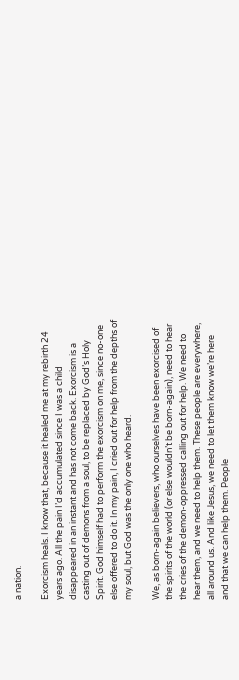a nation.

Exorcism heals. I know that, because it healed me at my rebirth 24 years ago. All the pain I’d accumulated since I was a child disappeared in an instant and has not come back. Exorcism is a casting out of demons from a soul, to be replaced by God’s Holy Spirit. God himself had to perform the exorcism on me, since no-one else offered to do it. In my pain, I cried out for help from the depths of my soul, but God was the only one who heard.

We, as born-again believers, who ourselves have been exorcised of the spirits of the world (or else wouldn’t be born-again), need to hear the cries of the demon-oppressed calling out for help. We need to hear them, and we need to help them. These people are everywhere, all around us. And like Jesus, we need to let them know we’re here and that we can help them. People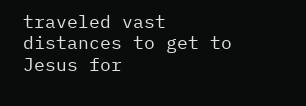traveled vast distances to get to Jesus for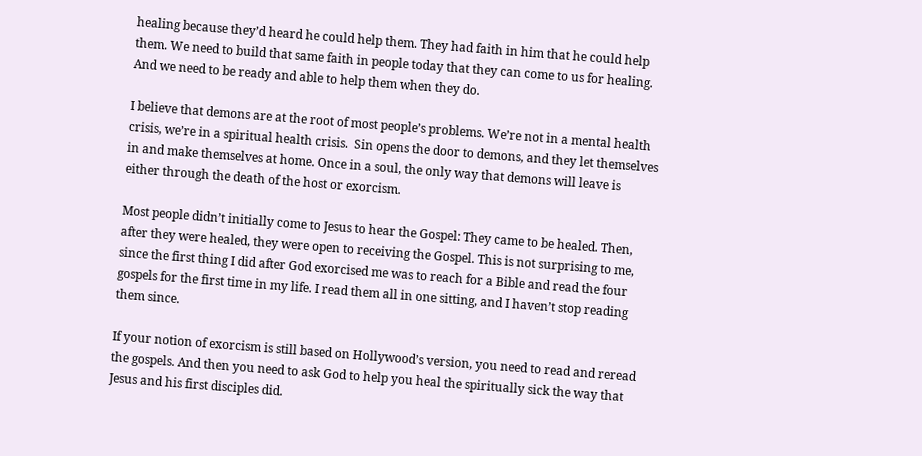healing because they’d heard he could help them. They had faith in him that he could help them. We need to build that same faith in people today that they can come to us for healing. And we need to be ready and able to help them when they do.

I believe that demons are at the root of most people’s problems. We’re not in a mental health crisis, we’re in a spiritual health crisis.  Sin opens the door to demons, and they let themselves in and make themselves at home. Once in a soul, the only way that demons will leave is either through the death of the host or exorcism.

Most people didn’t initially come to Jesus to hear the Gospel: They came to be healed. Then, after they were healed, they were open to receiving the Gospel. This is not surprising to me, since the first thing I did after God exorcised me was to reach for a Bible and read the four gospels for the first time in my life. I read them all in one sitting, and I haven’t stop reading them since.

If your notion of exorcism is still based on Hollywood’s version, you need to read and reread the gospels. And then you need to ask God to help you heal the spiritually sick the way that Jesus and his first disciples did.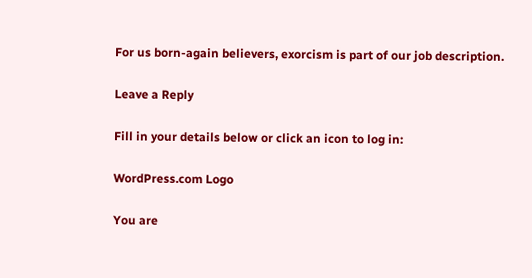For us born-again believers, exorcism is part of our job description.

Leave a Reply

Fill in your details below or click an icon to log in:

WordPress.com Logo

You are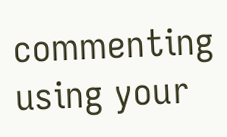commenting using your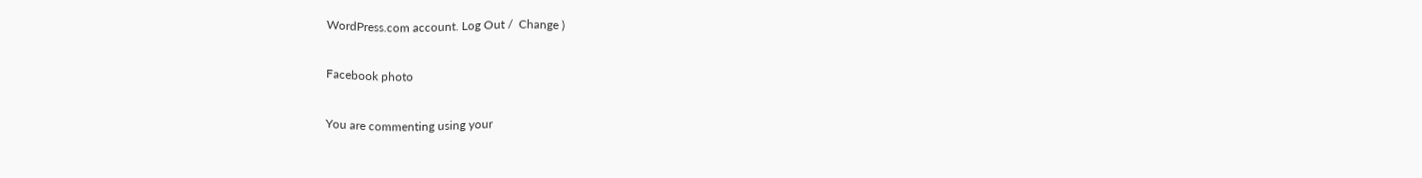WordPress.com account. Log Out /  Change )

Facebook photo

You are commenting using your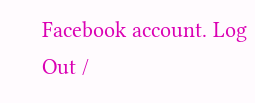Facebook account. Log Out /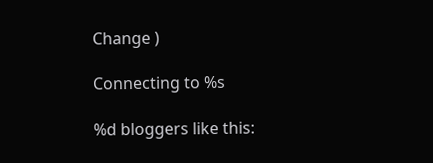Change )

Connecting to %s

%d bloggers like this: